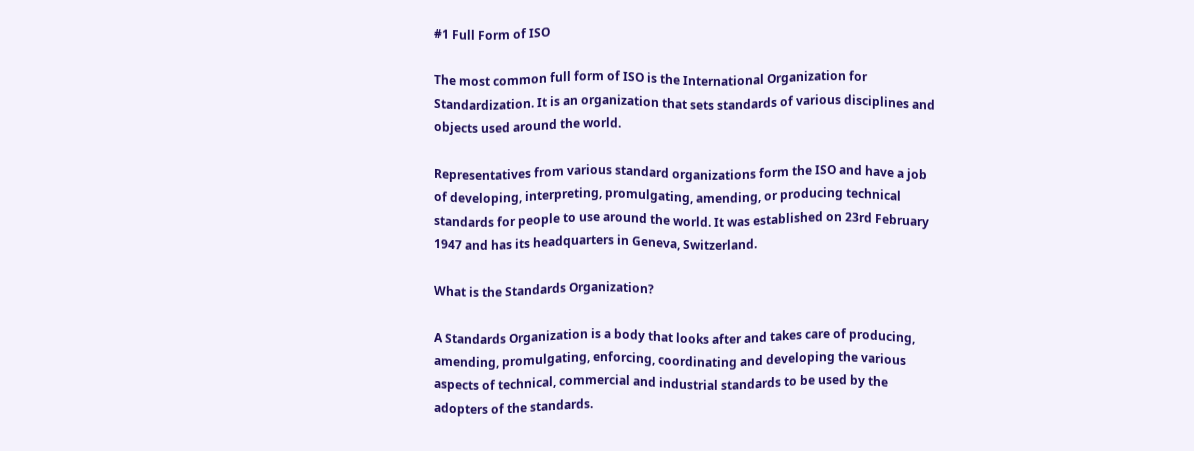#1 Full Form of ISO

The most common full form of ISO is the International Organization for Standardization. It is an organization that sets standards of various disciplines and objects used around the world.

Representatives from various standard organizations form the ISO and have a job of developing, interpreting, promulgating, amending, or producing technical standards for people to use around the world. It was established on 23rd February 1947 and has its headquarters in Geneva, Switzerland.

What is the Standards Organization?

A Standards Organization is a body that looks after and takes care of producing, amending, promulgating, enforcing, coordinating and developing the various aspects of technical, commercial and industrial standards to be used by the adopters of the standards.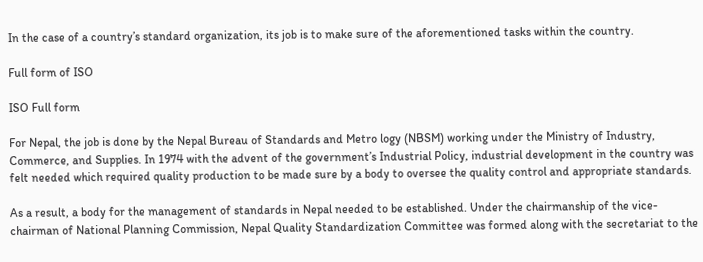In the case of a country’s standard organization, its job is to make sure of the aforementioned tasks within the country.

Full form of ISO

ISO Full form

For Nepal, the job is done by the Nepal Bureau of Standards and Metro logy (NBSM) working under the Ministry of Industry, Commerce, and Supplies. In 1974 with the advent of the government’s Industrial Policy, industrial development in the country was felt needed which required quality production to be made sure by a body to oversee the quality control and appropriate standards.

As a result, a body for the management of standards in Nepal needed to be established. Under the chairmanship of the vice-chairman of National Planning Commission, Nepal Quality Standardization Committee was formed along with the secretariat to the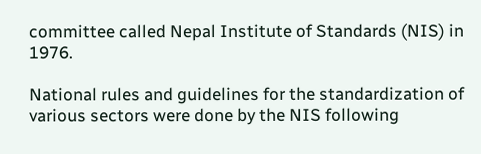committee called Nepal Institute of Standards (NIS) in 1976.

National rules and guidelines for the standardization of various sectors were done by the NIS following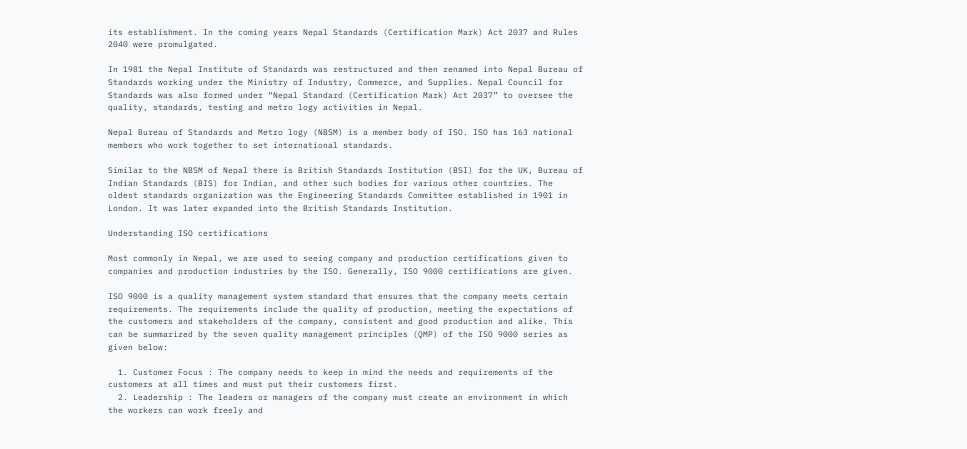its establishment. In the coming years Nepal Standards (Certification Mark) Act 2037 and Rules 2040 were promulgated.

In 1981 the Nepal Institute of Standards was restructured and then renamed into Nepal Bureau of Standards working under the Ministry of Industry, Commerce, and Supplies. Nepal Council for Standards was also formed under “Nepal Standard (Certification Mark) Act 2037” to oversee the quality, standards, testing and metro logy activities in Nepal.

Nepal Bureau of Standards and Metro logy (NBSM) is a member body of ISO. ISO has 163 national members who work together to set international standards.

Similar to the NBSM of Nepal there is British Standards Institution (BSI) for the UK, Bureau of Indian Standards (BIS) for Indian, and other such bodies for various other countries. The oldest standards organization was the Engineering Standards Committee established in 1901 in London. It was later expanded into the British Standards Institution.

Understanding ISO certifications

Most commonly in Nepal, we are used to seeing company and production certifications given to companies and production industries by the ISO. Generally, ISO 9000 certifications are given.

ISO 9000 is a quality management system standard that ensures that the company meets certain requirements. The requirements include the quality of production, meeting the expectations of the customers and stakeholders of the company, consistent and good production and alike. This can be summarized by the seven quality management principles (QMP) of the ISO 9000 series as given below:

  1. Customer Focus : The company needs to keep in mind the needs and requirements of the customers at all times and must put their customers first.
  2. Leadership : The leaders or managers of the company must create an environment in which the workers can work freely and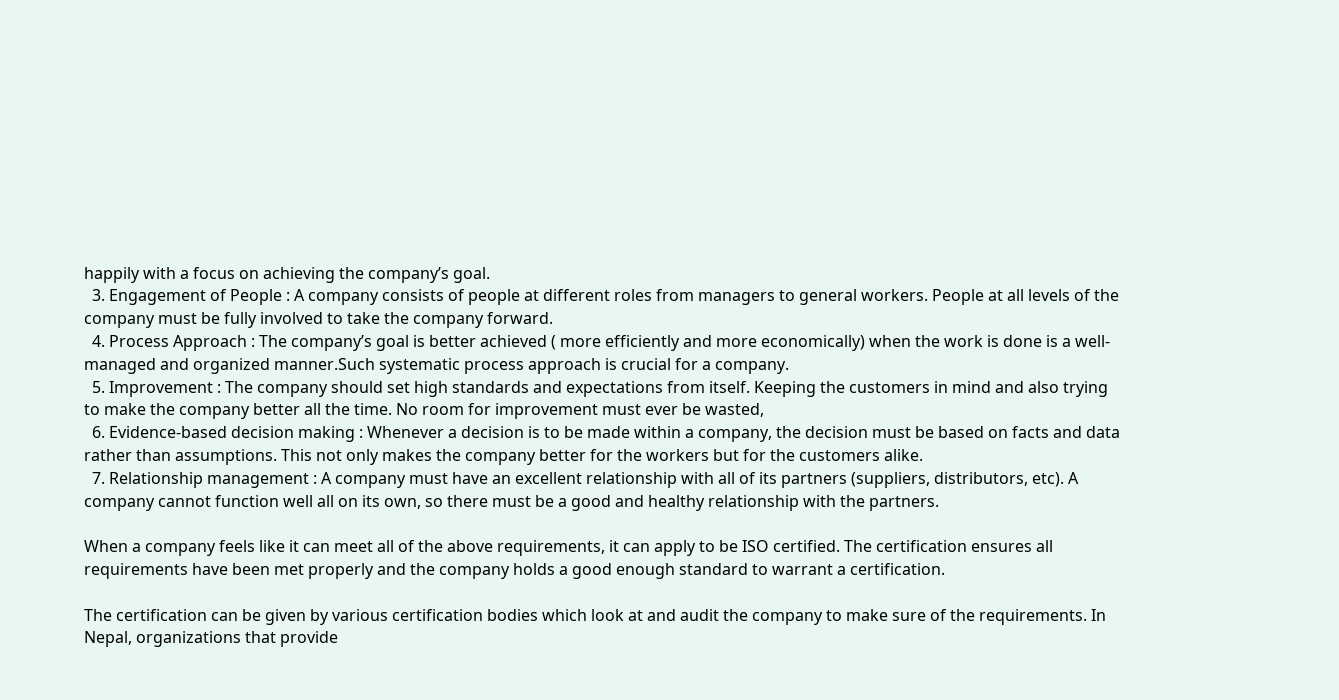happily with a focus on achieving the company’s goal.
  3. Engagement of People : A company consists of people at different roles from managers to general workers. People at all levels of the company must be fully involved to take the company forward.
  4. Process Approach : The company’s goal is better achieved ( more efficiently and more economically) when the work is done is a well-managed and organized manner.Such systematic process approach is crucial for a company.
  5. Improvement : The company should set high standards and expectations from itself. Keeping the customers in mind and also trying to make the company better all the time. No room for improvement must ever be wasted,
  6. Evidence-based decision making : Whenever a decision is to be made within a company, the decision must be based on facts and data rather than assumptions. This not only makes the company better for the workers but for the customers alike.
  7. Relationship management : A company must have an excellent relationship with all of its partners (suppliers, distributors, etc). A company cannot function well all on its own, so there must be a good and healthy relationship with the partners.

When a company feels like it can meet all of the above requirements, it can apply to be ISO certified. The certification ensures all requirements have been met properly and the company holds a good enough standard to warrant a certification.

The certification can be given by various certification bodies which look at and audit the company to make sure of the requirements. In Nepal, organizations that provide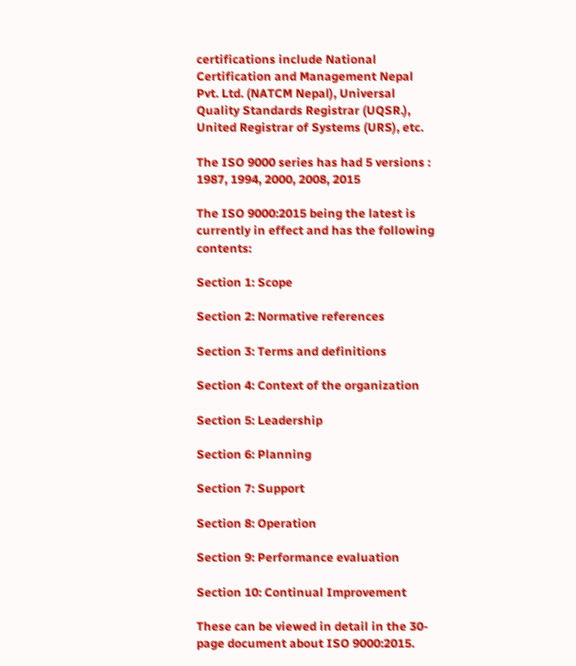certifications include National Certification and Management Nepal Pvt. Ltd. (NATCM Nepal), Universal Quality Standards Registrar (UQSR.), United Registrar of Systems (URS), etc.

The ISO 9000 series has had 5 versions : 1987, 1994, 2000, 2008, 2015

The ISO 9000:2015 being the latest is currently in effect and has the following contents:

Section 1: Scope

Section 2: Normative references

Section 3: Terms and definitions

Section 4: Context of the organization

Section 5: Leadership

Section 6: Planning

Section 7: Support

Section 8: Operation

Section 9: Performance evaluation

Section 10: Continual Improvement

These can be viewed in detail in the 30-page document about ISO 9000:2015.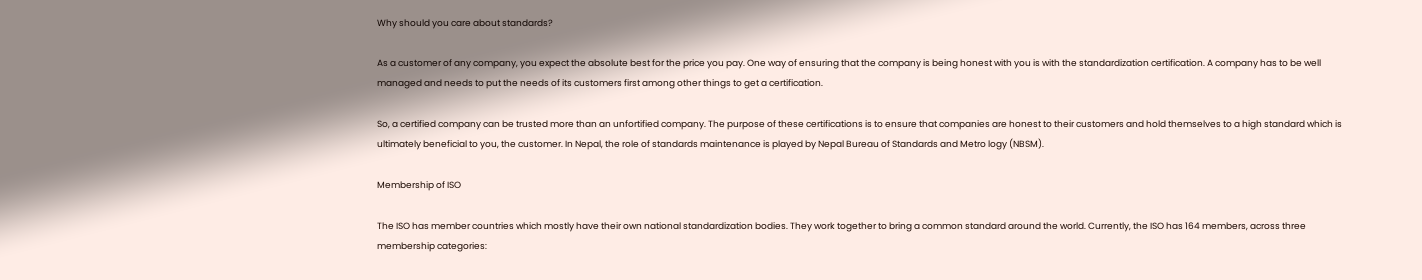Why should you care about standards?

As a customer of any company, you expect the absolute best for the price you pay. One way of ensuring that the company is being honest with you is with the standardization certification. A company has to be well managed and needs to put the needs of its customers first among other things to get a certification.

So, a certified company can be trusted more than an unfortified company. The purpose of these certifications is to ensure that companies are honest to their customers and hold themselves to a high standard which is ultimately beneficial to you, the customer. In Nepal, the role of standards maintenance is played by Nepal Bureau of Standards and Metro logy (NBSM).

Membership of ISO

The ISO has member countries which mostly have their own national standardization bodies. They work together to bring a common standard around the world. Currently, the ISO has 164 members, across three membership categories: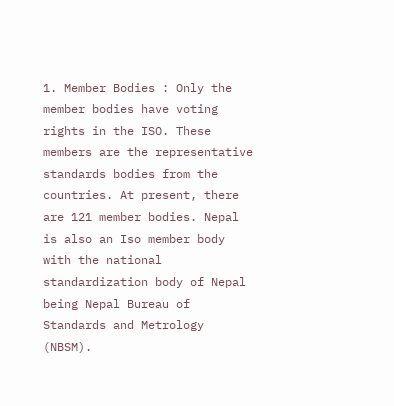1. Member Bodies : Only the member bodies have voting rights in the ISO. These members are the representative standards bodies from the countries. At present, there are 121 member bodies. Nepal is also an Iso member body with the national standardization body of Nepal being Nepal Bureau of Standards and Metrology (NBSM).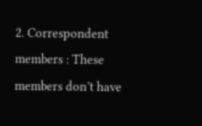2. Correspondent members : These members don’t have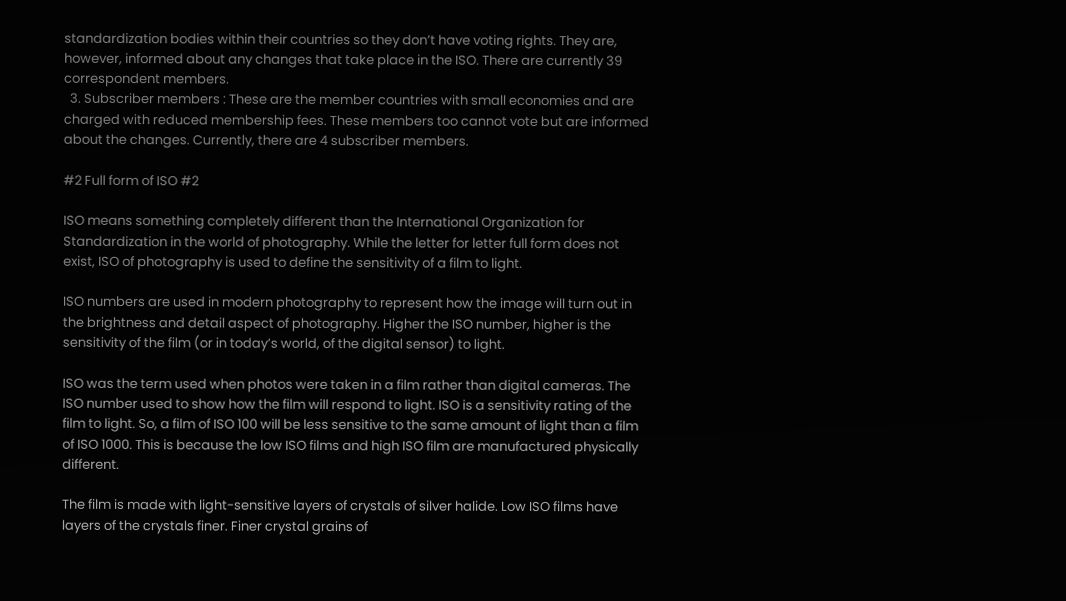standardization bodies within their countries so they don’t have voting rights. They are, however, informed about any changes that take place in the ISO. There are currently 39 correspondent members.
  3. Subscriber members : These are the member countries with small economies and are charged with reduced membership fees. These members too cannot vote but are informed about the changes. Currently, there are 4 subscriber members.

#2 Full form of ISO #2

ISO means something completely different than the International Organization for Standardization in the world of photography. While the letter for letter full form does not exist, ISO of photography is used to define the sensitivity of a film to light.

ISO numbers are used in modern photography to represent how the image will turn out in the brightness and detail aspect of photography. Higher the ISO number, higher is the sensitivity of the film (or in today’s world, of the digital sensor) to light.

ISO was the term used when photos were taken in a film rather than digital cameras. The ISO number used to show how the film will respond to light. ISO is a sensitivity rating of the film to light. So, a film of ISO 100 will be less sensitive to the same amount of light than a film of ISO 1000. This is because the low ISO films and high ISO film are manufactured physically different.

The film is made with light-sensitive layers of crystals of silver halide. Low ISO films have layers of the crystals finer. Finer crystal grains of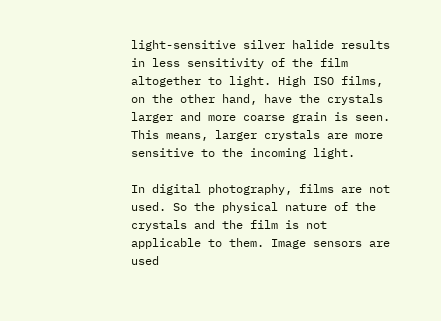light-sensitive silver halide results in less sensitivity of the film altogether to light. High ISO films, on the other hand, have the crystals larger and more coarse grain is seen. This means, larger crystals are more sensitive to the incoming light.

In digital photography, films are not used. So the physical nature of the crystals and the film is not applicable to them. Image sensors are used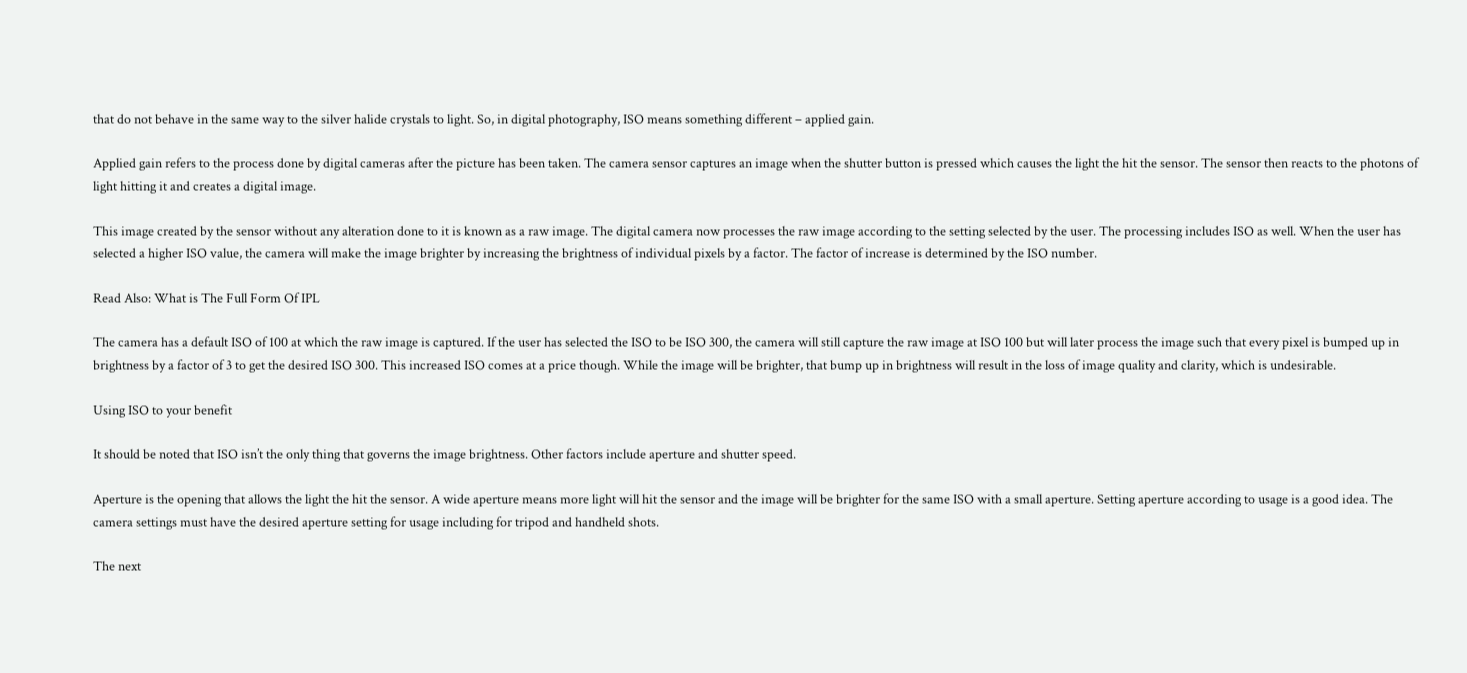that do not behave in the same way to the silver halide crystals to light. So, in digital photography, ISO means something different – applied gain.

Applied gain refers to the process done by digital cameras after the picture has been taken. The camera sensor captures an image when the shutter button is pressed which causes the light the hit the sensor. The sensor then reacts to the photons of light hitting it and creates a digital image.

This image created by the sensor without any alteration done to it is known as a raw image. The digital camera now processes the raw image according to the setting selected by the user. The processing includes ISO as well. When the user has selected a higher ISO value, the camera will make the image brighter by increasing the brightness of individual pixels by a factor. The factor of increase is determined by the ISO number.

Read Also: What is The Full Form Of IPL

The camera has a default ISO of 100 at which the raw image is captured. If the user has selected the ISO to be ISO 300, the camera will still capture the raw image at ISO 100 but will later process the image such that every pixel is bumped up in brightness by a factor of 3 to get the desired ISO 300. This increased ISO comes at a price though. While the image will be brighter, that bump up in brightness will result in the loss of image quality and clarity, which is undesirable.

Using ISO to your benefit

It should be noted that ISO isn’t the only thing that governs the image brightness. Other factors include aperture and shutter speed.

Aperture is the opening that allows the light the hit the sensor. A wide aperture means more light will hit the sensor and the image will be brighter for the same ISO with a small aperture. Setting aperture according to usage is a good idea. The camera settings must have the desired aperture setting for usage including for tripod and handheld shots.

The next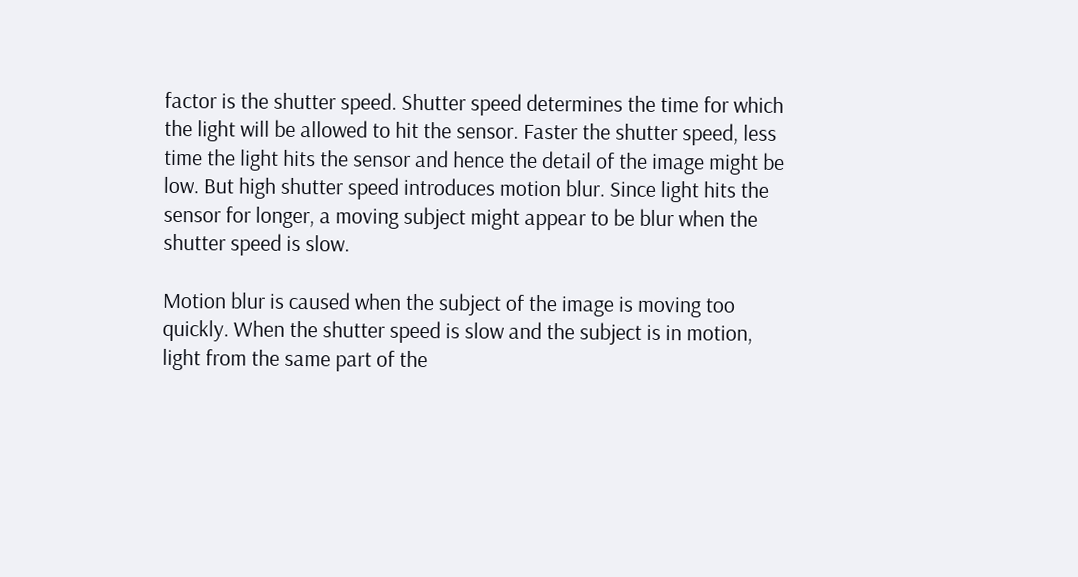factor is the shutter speed. Shutter speed determines the time for which the light will be allowed to hit the sensor. Faster the shutter speed, less time the light hits the sensor and hence the detail of the image might be low. But high shutter speed introduces motion blur. Since light hits the sensor for longer, a moving subject might appear to be blur when the shutter speed is slow.

Motion blur is caused when the subject of the image is moving too quickly. When the shutter speed is slow and the subject is in motion, light from the same part of the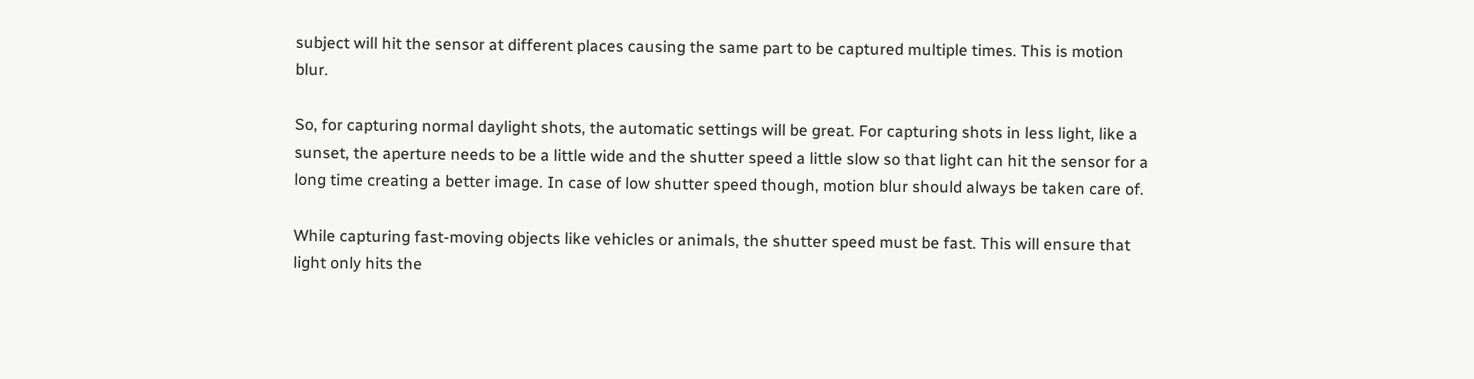subject will hit the sensor at different places causing the same part to be captured multiple times. This is motion blur.

So, for capturing normal daylight shots, the automatic settings will be great. For capturing shots in less light, like a sunset, the aperture needs to be a little wide and the shutter speed a little slow so that light can hit the sensor for a long time creating a better image. In case of low shutter speed though, motion blur should always be taken care of.

While capturing fast-moving objects like vehicles or animals, the shutter speed must be fast. This will ensure that light only hits the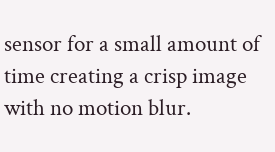sensor for a small amount of time creating a crisp image with no motion blur.